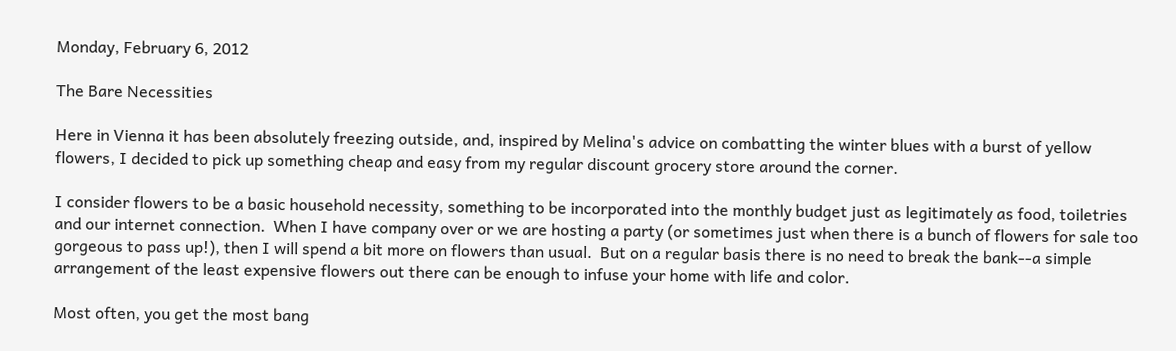Monday, February 6, 2012

The Bare Necessities

Here in Vienna it has been absolutely freezing outside, and, inspired by Melina's advice on combatting the winter blues with a burst of yellow flowers, I decided to pick up something cheap and easy from my regular discount grocery store around the corner.

I consider flowers to be a basic household necessity, something to be incorporated into the monthly budget just as legitimately as food, toiletries and our internet connection.  When I have company over or we are hosting a party (or sometimes just when there is a bunch of flowers for sale too gorgeous to pass up!), then I will spend a bit more on flowers than usual.  But on a regular basis there is no need to break the bank--a simple arrangement of the least expensive flowers out there can be enough to infuse your home with life and color.

Most often, you get the most bang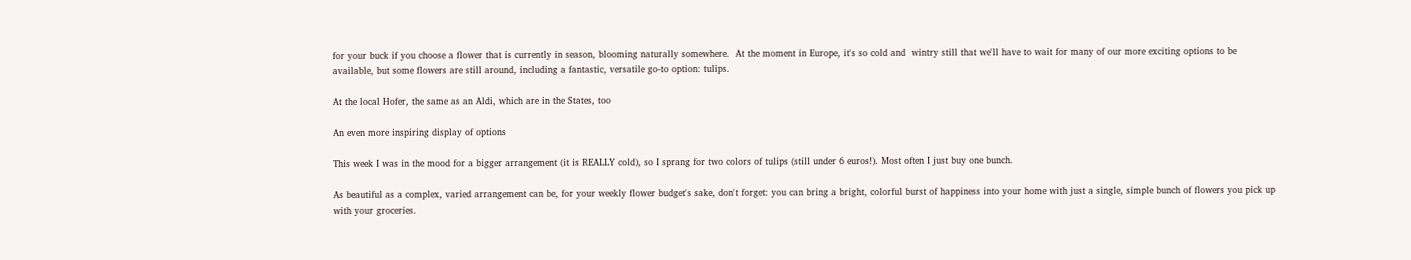for your buck if you choose a flower that is currently in season, blooming naturally somewhere.  At the moment in Europe, it's so cold and  wintry still that we'll have to wait for many of our more exciting options to be available, but some flowers are still around, including a fantastic, versatile go-to option: tulips.

At the local Hofer, the same as an Aldi, which are in the States, too

An even more inspiring display of options

This week I was in the mood for a bigger arrangement (it is REALLY cold), so I sprang for two colors of tulips (still under 6 euros!). Most often I just buy one bunch.

As beautiful as a complex, varied arrangement can be, for your weekly flower budget's sake, don't forget: you can bring a bright, colorful burst of happiness into your home with just a single, simple bunch of flowers you pick up with your groceries.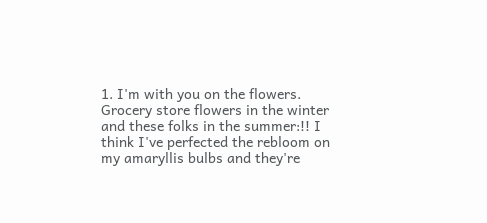1. I'm with you on the flowers. Grocery store flowers in the winter and these folks in the summer:!! I think I've perfected the rebloom on my amaryllis bulbs and they're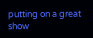putting on a great show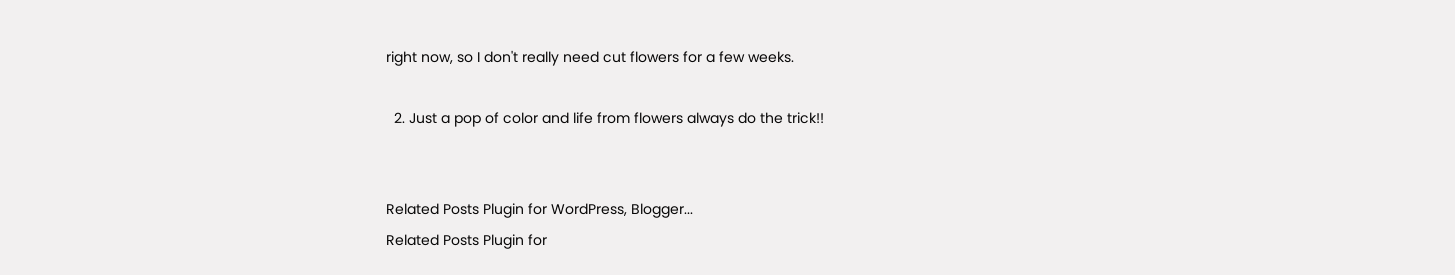right now, so I don't really need cut flowers for a few weeks.

  2. Just a pop of color and life from flowers always do the trick!!


Related Posts Plugin for WordPress, Blogger...
Related Posts Plugin for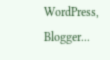WordPress, Blogger...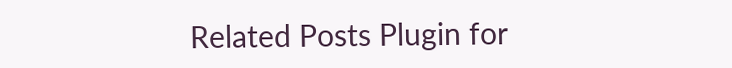Related Posts Plugin for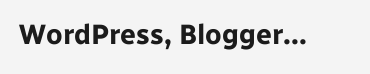WordPress, Blogger...